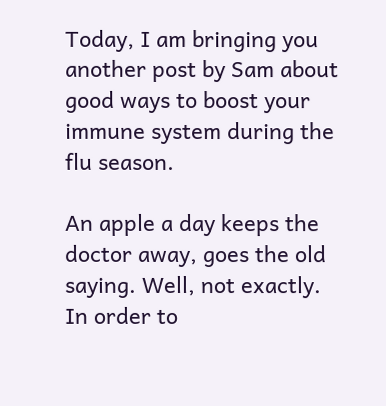Today, I am bringing you another post by Sam about good ways to boost your immune system during the flu season.

An apple a day keeps the doctor away, goes the old saying. Well, not exactly. In order to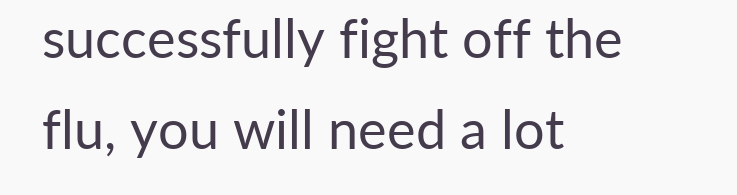successfully fight off the flu, you will need a lot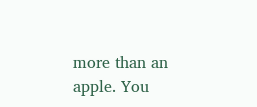more than an apple. You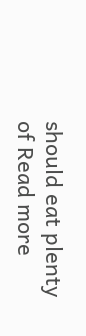should eat plenty of Read more